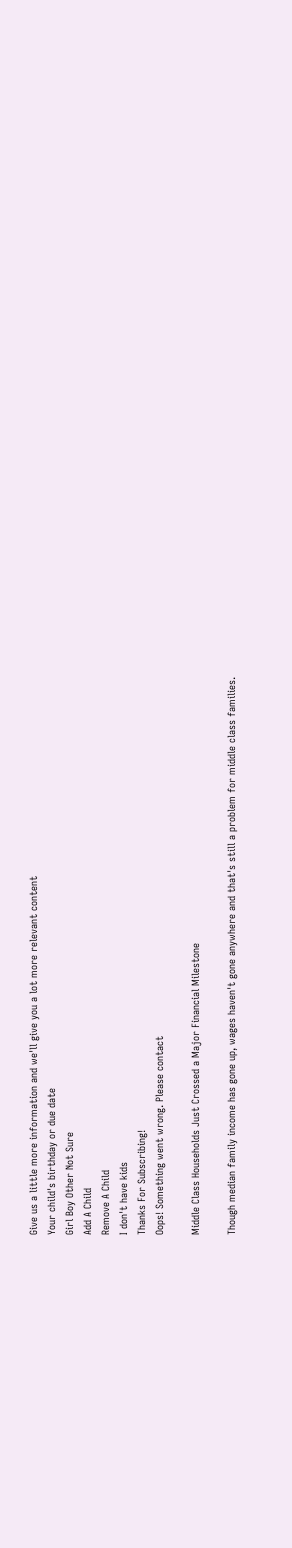Give us a little more information and we'll give you a lot more relevant content
Your child's birthday or due date
Girl Boy Other Not Sure
Add A Child
Remove A Child
I don't have kids
Thanks For Subscribing!
Oops! Something went wrong. Please contact

Middle Class Households Just Crossed a Major Financial Milestone

Though median family income has gone up, wages haven't gone anywhere and that's still a problem for middle class families.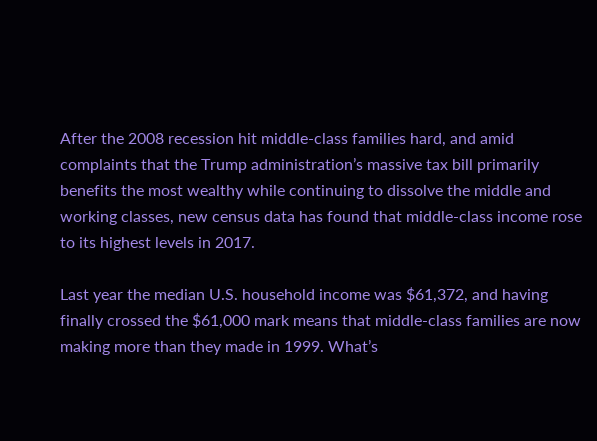After the 2008 recession hit middle-class families hard, and amid complaints that the Trump administration’s massive tax bill primarily benefits the most wealthy while continuing to dissolve the middle and working classes, new census data has found that middle-class income rose to its highest levels in 2017.

Last year the median U.S. household income was $61,372, and having finally crossed the $61,000 mark means that middle-class families are now making more than they made in 1999. What’s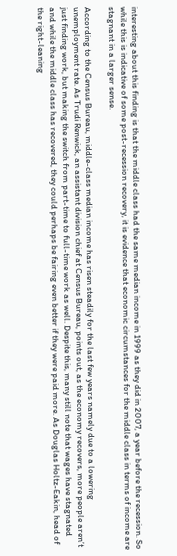interesting about this finding is that the middle class had the same median income in 1999 as they did in 2007, a year before the recession. So while this is indicative of some post-recession recovery, it is evidence that economic circumstances for the middle class in terms of income are stagnant in a larger sense.

According to the Census Bureau, middle-class median income has risen steadily for the last few years namely due to a lowering unemployment rate. As Trudi Renwick, an assistant division chief at Census Bureau, points out, as the economy recovers, more people aren’t just finding work, but making the switch from part-time to full-time work as well. Despite this, many still note that wages have stagnated and while the middle class has recovered, they could perhaps be fairing even better if they were paid more. As Douglas Holtz-Eakin, head of the right-leaning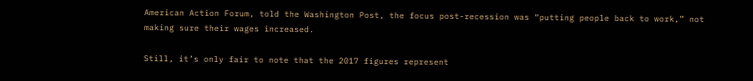American Action Forum, told the Washington Post, the focus post-recession was “putting people back to work,” not making sure their wages increased.

Still, it’s only fair to note that the 2017 figures represent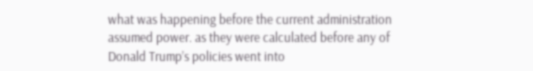what was happening before the current administration assumed power. as they were calculated before any of Donald Trump’s policies went into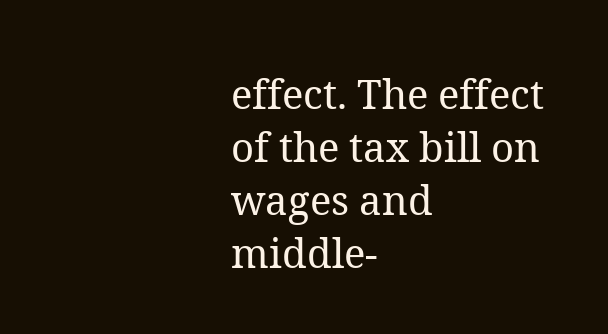effect. The effect of the tax bill on wages and middle-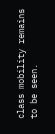class mobility remains to be seen.